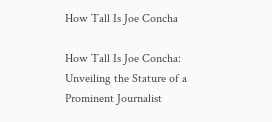How Tall Is Joe Concha

How Tall Is Joe Concha: Unveiling the Stature of a Prominent Journalist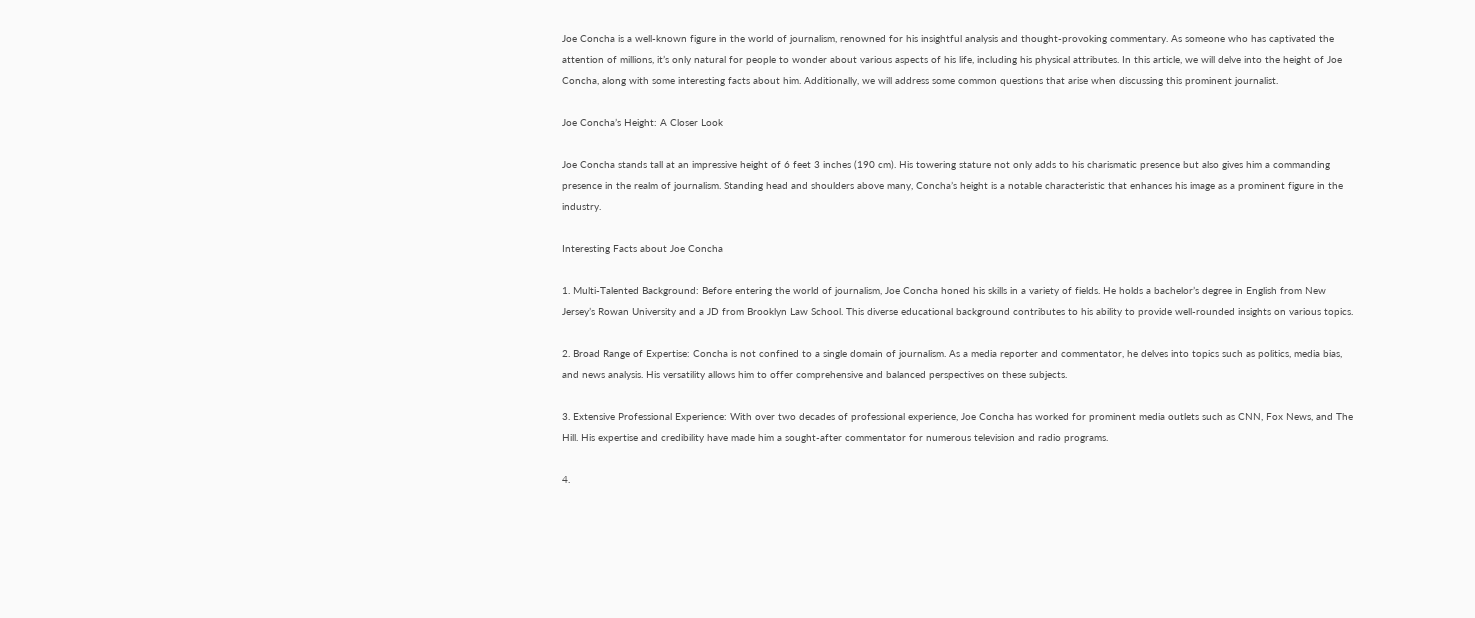Joe Concha is a well-known figure in the world of journalism, renowned for his insightful analysis and thought-provoking commentary. As someone who has captivated the attention of millions, it’s only natural for people to wonder about various aspects of his life, including his physical attributes. In this article, we will delve into the height of Joe Concha, along with some interesting facts about him. Additionally, we will address some common questions that arise when discussing this prominent journalist.

Joe Concha’s Height: A Closer Look

Joe Concha stands tall at an impressive height of 6 feet 3 inches (190 cm). His towering stature not only adds to his charismatic presence but also gives him a commanding presence in the realm of journalism. Standing head and shoulders above many, Concha’s height is a notable characteristic that enhances his image as a prominent figure in the industry.

Interesting Facts about Joe Concha

1. Multi-Talented Background: Before entering the world of journalism, Joe Concha honed his skills in a variety of fields. He holds a bachelor’s degree in English from New Jersey’s Rowan University and a JD from Brooklyn Law School. This diverse educational background contributes to his ability to provide well-rounded insights on various topics.

2. Broad Range of Expertise: Concha is not confined to a single domain of journalism. As a media reporter and commentator, he delves into topics such as politics, media bias, and news analysis. His versatility allows him to offer comprehensive and balanced perspectives on these subjects.

3. Extensive Professional Experience: With over two decades of professional experience, Joe Concha has worked for prominent media outlets such as CNN, Fox News, and The Hill. His expertise and credibility have made him a sought-after commentator for numerous television and radio programs.

4.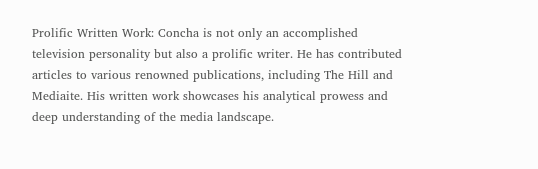Prolific Written Work: Concha is not only an accomplished television personality but also a prolific writer. He has contributed articles to various renowned publications, including The Hill and Mediaite. His written work showcases his analytical prowess and deep understanding of the media landscape.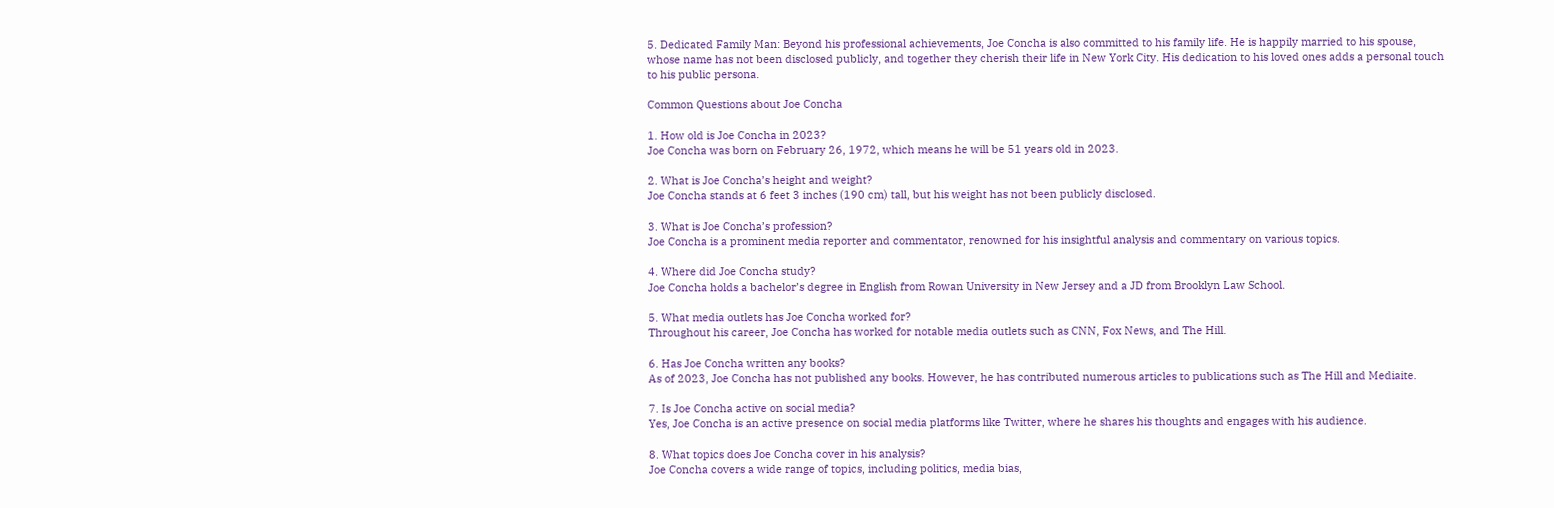5. Dedicated Family Man: Beyond his professional achievements, Joe Concha is also committed to his family life. He is happily married to his spouse, whose name has not been disclosed publicly, and together they cherish their life in New York City. His dedication to his loved ones adds a personal touch to his public persona.

Common Questions about Joe Concha

1. How old is Joe Concha in 2023?
Joe Concha was born on February 26, 1972, which means he will be 51 years old in 2023.

2. What is Joe Concha’s height and weight?
Joe Concha stands at 6 feet 3 inches (190 cm) tall, but his weight has not been publicly disclosed.

3. What is Joe Concha’s profession?
Joe Concha is a prominent media reporter and commentator, renowned for his insightful analysis and commentary on various topics.

4. Where did Joe Concha study?
Joe Concha holds a bachelor’s degree in English from Rowan University in New Jersey and a JD from Brooklyn Law School.

5. What media outlets has Joe Concha worked for?
Throughout his career, Joe Concha has worked for notable media outlets such as CNN, Fox News, and The Hill.

6. Has Joe Concha written any books?
As of 2023, Joe Concha has not published any books. However, he has contributed numerous articles to publications such as The Hill and Mediaite.

7. Is Joe Concha active on social media?
Yes, Joe Concha is an active presence on social media platforms like Twitter, where he shares his thoughts and engages with his audience.

8. What topics does Joe Concha cover in his analysis?
Joe Concha covers a wide range of topics, including politics, media bias,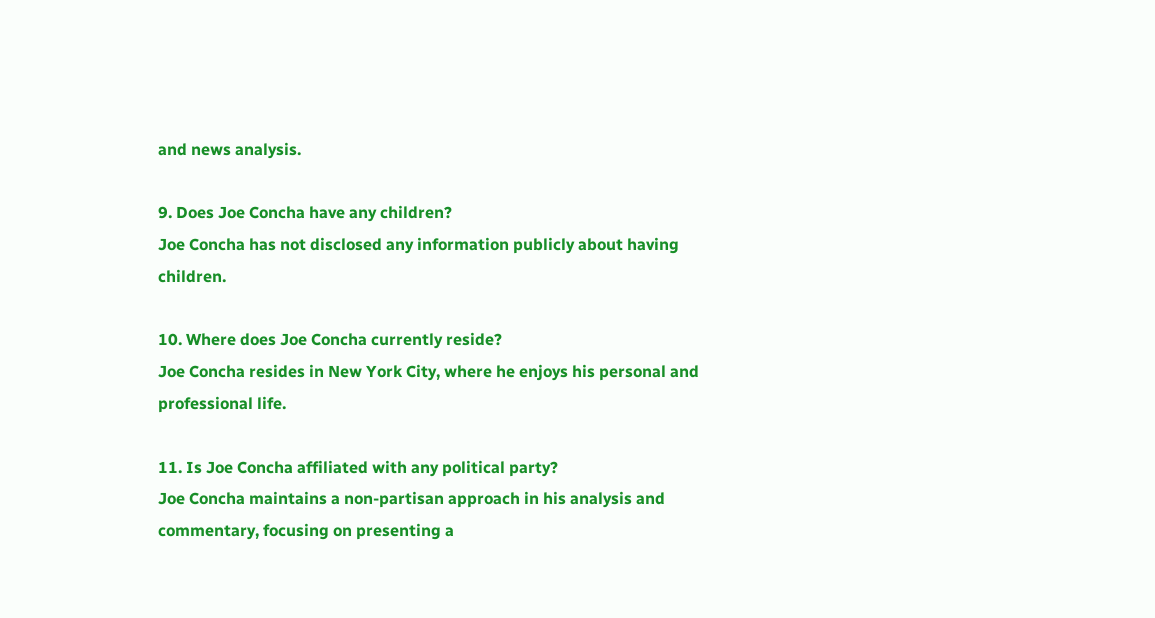and news analysis.

9. Does Joe Concha have any children?
Joe Concha has not disclosed any information publicly about having children.

10. Where does Joe Concha currently reside?
Joe Concha resides in New York City, where he enjoys his personal and professional life.

11. Is Joe Concha affiliated with any political party?
Joe Concha maintains a non-partisan approach in his analysis and commentary, focusing on presenting a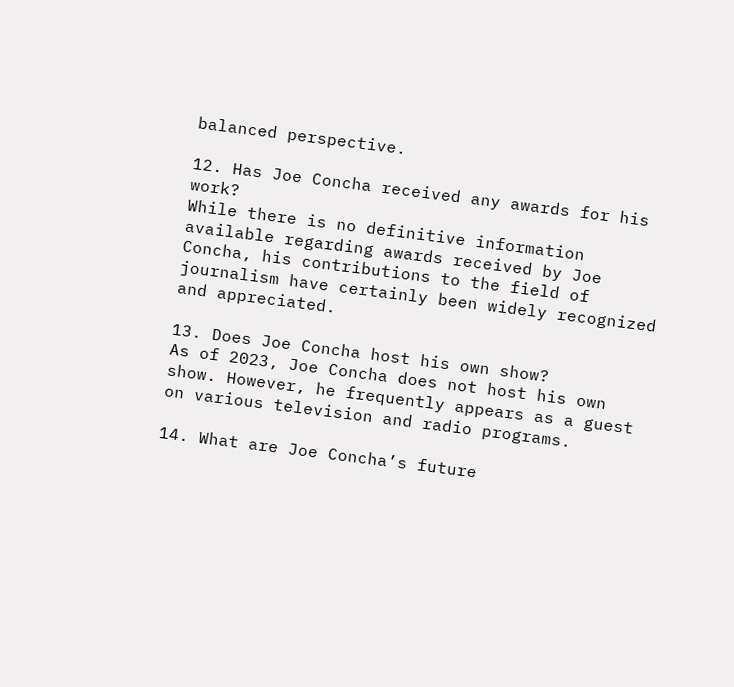balanced perspective.

12. Has Joe Concha received any awards for his work?
While there is no definitive information available regarding awards received by Joe Concha, his contributions to the field of journalism have certainly been widely recognized and appreciated.

13. Does Joe Concha host his own show?
As of 2023, Joe Concha does not host his own show. However, he frequently appears as a guest on various television and radio programs.

14. What are Joe Concha’s future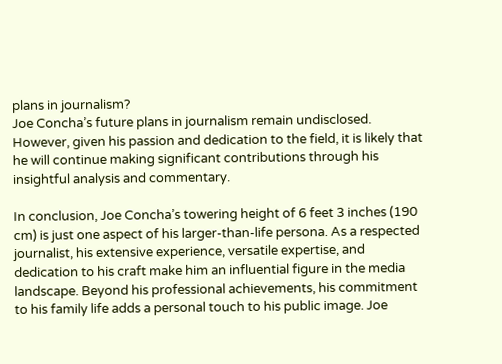plans in journalism?
Joe Concha’s future plans in journalism remain undisclosed. However, given his passion and dedication to the field, it is likely that he will continue making significant contributions through his insightful analysis and commentary.

In conclusion, Joe Concha’s towering height of 6 feet 3 inches (190 cm) is just one aspect of his larger-than-life persona. As a respected journalist, his extensive experience, versatile expertise, and dedication to his craft make him an influential figure in the media landscape. Beyond his professional achievements, his commitment to his family life adds a personal touch to his public image. Joe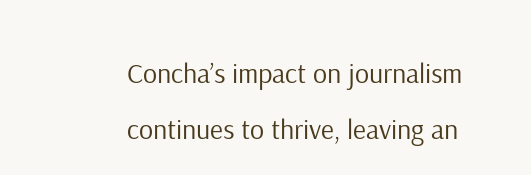Concha’s impact on journalism continues to thrive, leaving an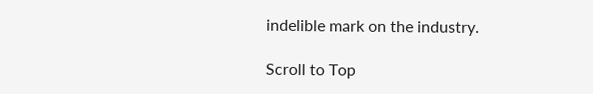indelible mark on the industry.

Scroll to Top